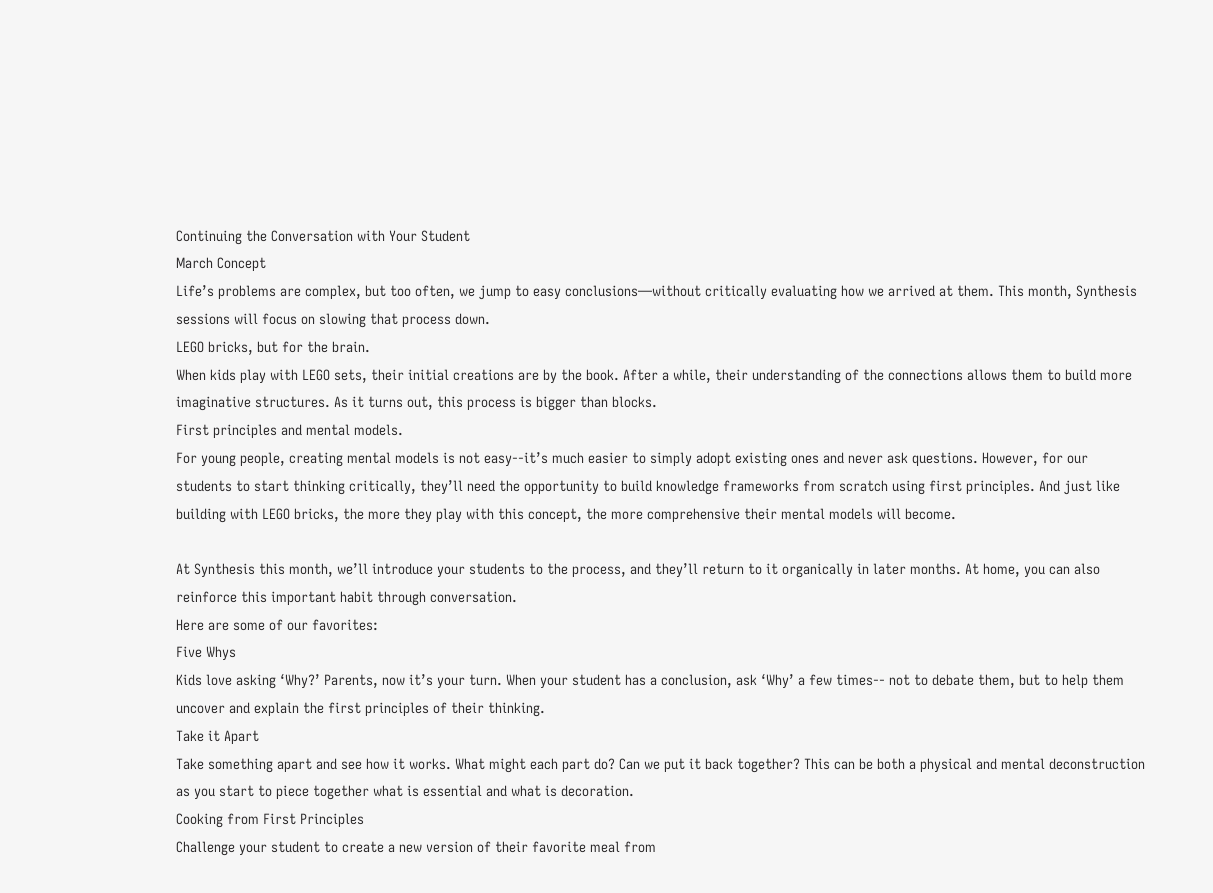Continuing the Conversation with Your Student
March Concept
Life’s problems are complex, but too often, we jump to easy conclusions—without critically evaluating how we arrived at them. This month, Synthesis sessions will focus on slowing that process down.
LEGO bricks, but for the brain.
When kids play with LEGO sets, their initial creations are by the book. After a while, their understanding of the connections allows them to build more imaginative structures. As it turns out, this process is bigger than blocks.
First principles and mental models.
For young people, creating mental models is not easy--it’s much easier to simply adopt existing ones and never ask questions. However, for our students to start thinking critically, they’ll need the opportunity to build knowledge frameworks from scratch using first principles. And just like building with LEGO bricks, the more they play with this concept, the more comprehensive their mental models will become.

At Synthesis this month, we’ll introduce your students to the process, and they’ll return to it organically in later months. At home, you can also reinforce this important habit through conversation.
Here are some of our favorites:
Five Whys
Kids love asking ‘Why?’ Parents, now it’s your turn. When your student has a conclusion, ask ‘Why’ a few times-- not to debate them, but to help them uncover and explain the first principles of their thinking.
Take it Apart
Take something apart and see how it works. What might each part do? Can we put it back together? This can be both a physical and mental deconstruction as you start to piece together what is essential and what is decoration.
Cooking from First Principles
Challenge your student to create a new version of their favorite meal from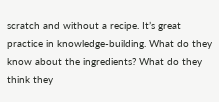scratch and without a recipe. It’s great practice in knowledge-building. What do they know about the ingredients? What do they think they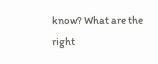know? What are the right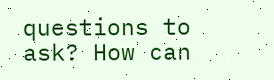questions to ask? How can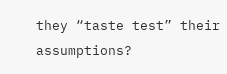they “taste test” their assumptions?